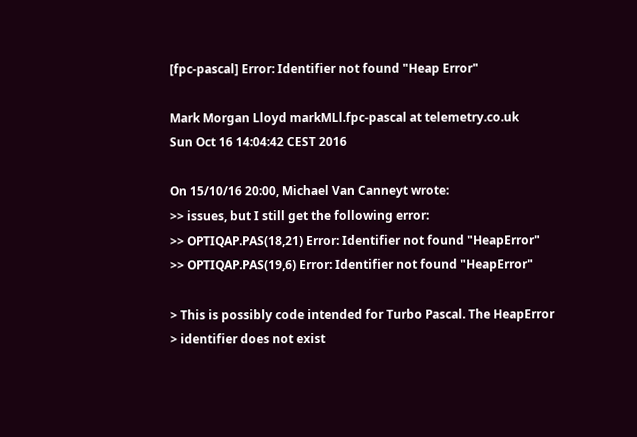[fpc-pascal] Error: Identifier not found "Heap Error"

Mark Morgan Lloyd markMLl.fpc-pascal at telemetry.co.uk
Sun Oct 16 14:04:42 CEST 2016

On 15/10/16 20:00, Michael Van Canneyt wrote:
>> issues, but I still get the following error:
>> OPTIQAP.PAS(18,21) Error: Identifier not found "HeapError"
>> OPTIQAP.PAS(19,6) Error: Identifier not found "HeapError"

> This is possibly code intended for Turbo Pascal. The HeapError
> identifier does not exist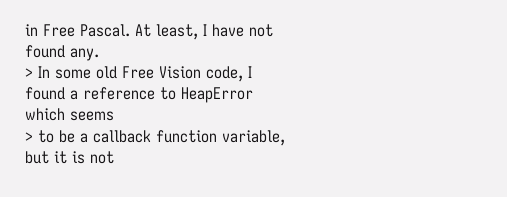in Free Pascal. At least, I have not found any.
> In some old Free Vision code, I found a reference to HeapError which seems
> to be a callback function variable, but it is not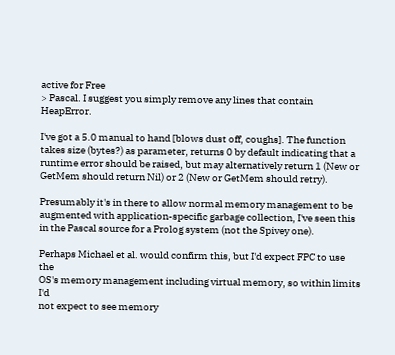active for Free
> Pascal. I suggest you simply remove any lines that contain HeapError.

I've got a 5.0 manual to hand [blows dust off, coughs]. The function
takes size (bytes?) as parameter, returns 0 by default indicating that a
runtime error should be raised, but may alternatively return 1 (New or
GetMem should return Nil) or 2 (New or GetMem should retry).

Presumably it's in there to allow normal memory management to be
augmented with application-specific garbage collection, I've seen this
in the Pascal source for a Prolog system (not the Spivey one).

Perhaps Michael et al. would confirm this, but I'd expect FPC to use the
OS's memory management including virtual memory, so within limits I'd
not expect to see memory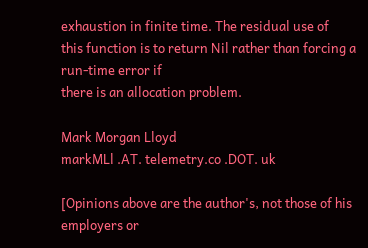exhaustion in finite time. The residual use of
this function is to return Nil rather than forcing a run-time error if
there is an allocation problem.

Mark Morgan Lloyd
markMLl .AT. telemetry.co .DOT. uk

[Opinions above are the author's, not those of his employers or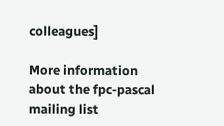colleagues]

More information about the fpc-pascal mailing list